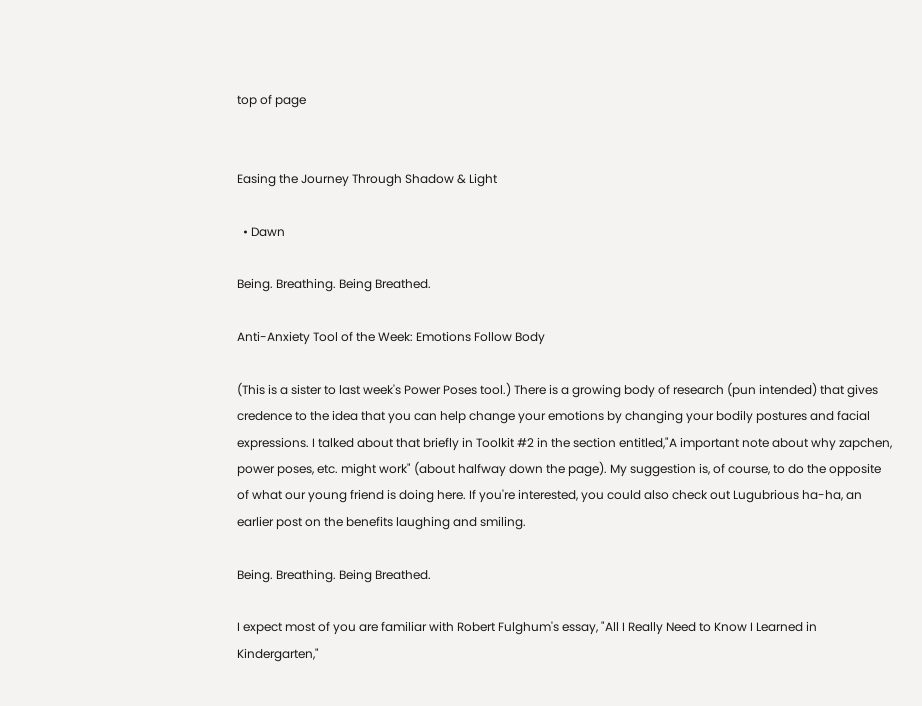top of page


Easing the Journey Through Shadow & Light

  • Dawn

Being. Breathing. Being Breathed.

Anti-Anxiety Tool of the Week: Emotions Follow Body

(This is a sister to last week's Power Poses tool.) There is a growing body of research (pun intended) that gives credence to the idea that you can help change your emotions by changing your bodily postures and facial expressions. I talked about that briefly in Toolkit #2 in the section entitled,"A important note about why zapchen, power poses, etc. might work" (about halfway down the page). My suggestion is, of course, to do the opposite of what our young friend is doing here. If you're interested, you could also check out Lugubrious ha-ha, an earlier post on the benefits laughing and smiling.

Being. Breathing. Being Breathed.

I expect most of you are familiar with Robert Fulghum's essay, "All I Really Need to Know I Learned in Kindergarten,"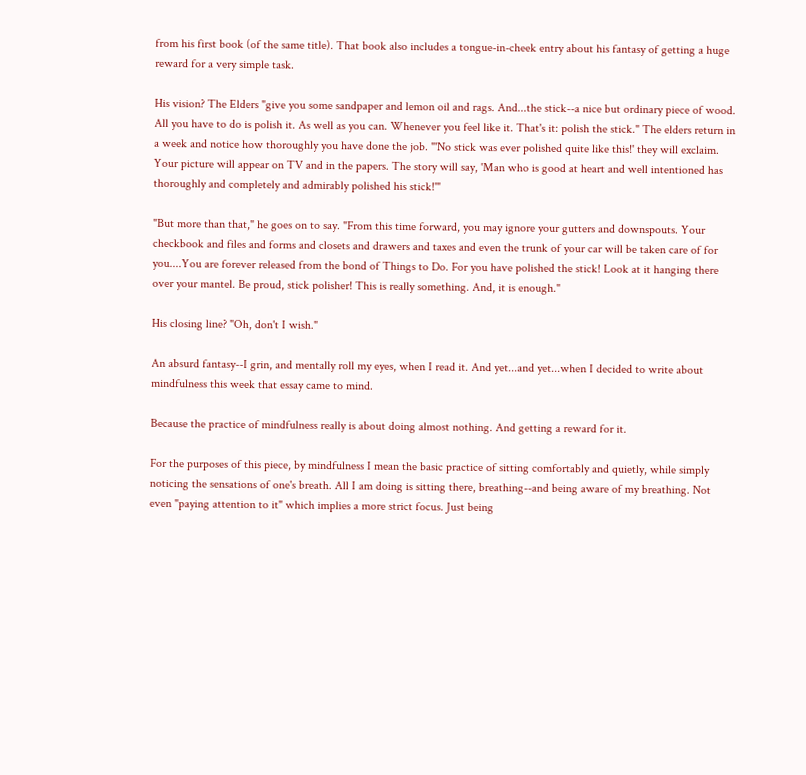from his first book (of the same title). That book also includes a tongue-in-cheek entry about his fantasy of getting a huge reward for a very simple task.

His vision? The Elders "give you some sandpaper and lemon oil and rags. And...the stick--a nice but ordinary piece of wood. All you have to do is polish it. As well as you can. Whenever you feel like it. That's it: polish the stick." The elders return in a week and notice how thoroughly you have done the job. "'No stick was ever polished quite like this!' they will exclaim. Your picture will appear on TV and in the papers. The story will say, 'Man who is good at heart and well intentioned has thoroughly and completely and admirably polished his stick!'"

"But more than that," he goes on to say. "From this time forward, you may ignore your gutters and downspouts. Your checkbook and files and forms and closets and drawers and taxes and even the trunk of your car will be taken care of for you....You are forever released from the bond of Things to Do. For you have polished the stick! Look at it hanging there over your mantel. Be proud, stick polisher! This is really something. And, it is enough."

His closing line? "Oh, don't I wish."

An absurd fantasy--I grin, and mentally roll my eyes, when I read it. And yet...and yet...when I decided to write about mindfulness this week that essay came to mind.

Because the practice of mindfulness really is about doing almost nothing. And getting a reward for it.

For the purposes of this piece, by mindfulness I mean the basic practice of sitting comfortably and quietly, while simply noticing the sensations of one's breath. All I am doing is sitting there, breathing--and being aware of my breathing. Not even "paying attention to it" which implies a more strict focus. Just being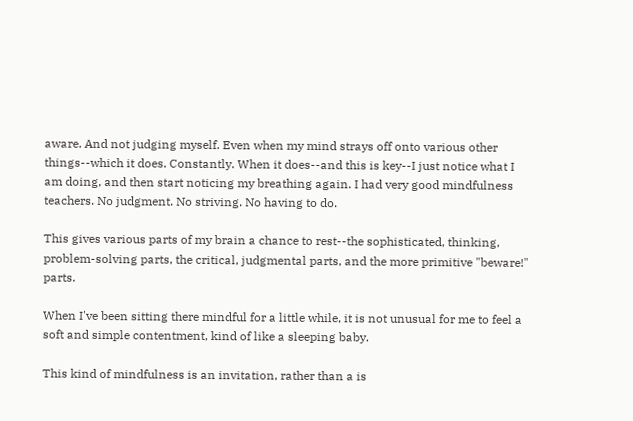aware. And not judging myself. Even when my mind strays off onto various other things--which it does. Constantly. When it does--and this is key--I just notice what I am doing, and then start noticing my breathing again. I had very good mindfulness teachers. No judgment. No striving. No having to do.

This gives various parts of my brain a chance to rest--the sophisticated, thinking, problem-solving parts, the critical, judgmental parts, and the more primitive "beware!" parts.

When I've been sitting there mindful for a little while, it is not unusual for me to feel a soft and simple contentment, kind of like a sleeping baby.

This kind of mindfulness is an invitation, rather than a is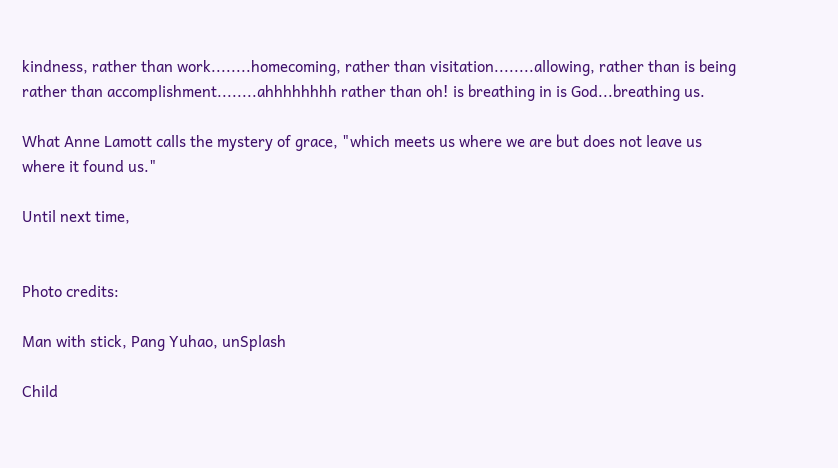kindness, rather than work........homecoming, rather than visitation........allowing, rather than is being rather than accomplishment........ahhhhhhhh rather than oh! is breathing in is God...breathing us.

What Anne Lamott calls the mystery of grace, "which meets us where we are but does not leave us where it found us."

Until next time,


Photo credits:

Man with stick, Pang Yuhao, unSplash

Child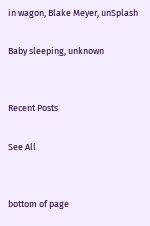in wagon, Blake Meyer, unSplash

Baby sleeping, unknown


Recent Posts

See All


bottom of page